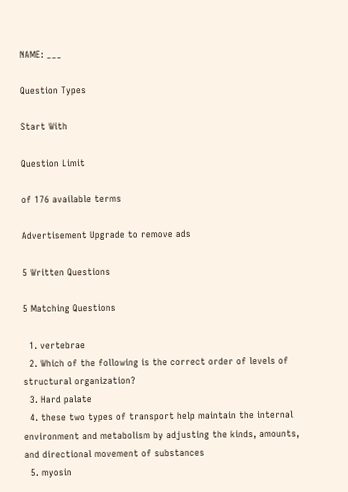NAME: ___

Question Types

Start With

Question Limit

of 176 available terms

Advertisement Upgrade to remove ads

5 Written Questions

5 Matching Questions

  1. vertebrae
  2. Which of the following is the correct order of levels of structural organization?
  3. Hard palate
  4. these two types of transport help maintain the internal environment and metabolism by adjusting the kinds, amounts, and directional movement of substances
  5. myosin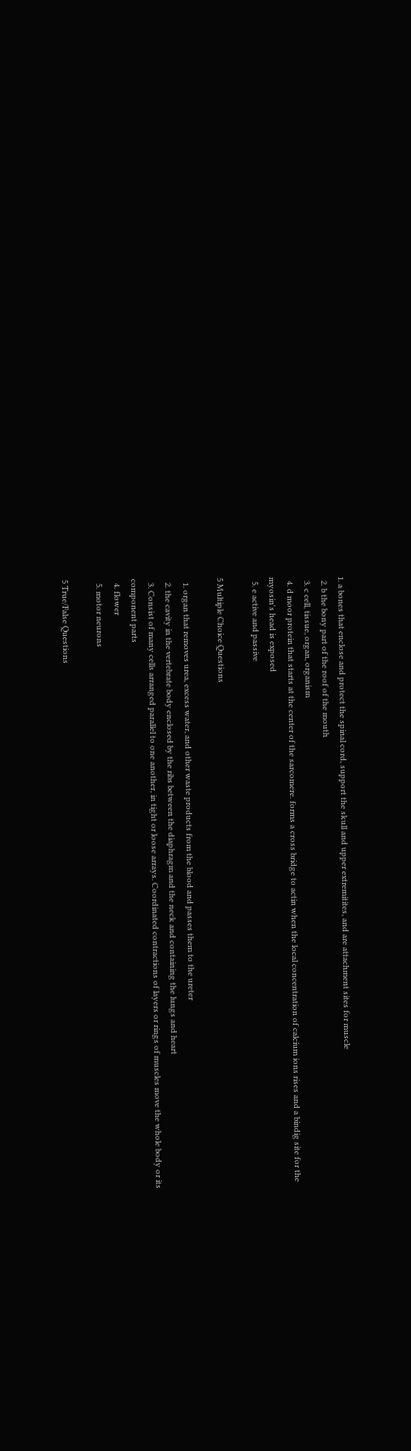1. a bones that enclose and protect the spinal cord, support the skull and upper extremitites, and are attachment sites for muscle
  2. b the bony part of the roof of the mouth
  3. c cell, tissue, organ, organism
  4. d moor protein that starts at the center of the sarcomere. forms a cross bridge to actin when the local concentration of calcium ions rises and a bindig site for the myosin's head is exposed
  5. e active and passive

5 Multiple Choice Questions

  1. organ that removes urea, excess water, and other waste products from the blood and passes them to the ureter
  2. the cavity in the vertebrate body enclosed by the ribs between the diaphragm and the neck and containing the lungs and heart
  3. Consist of many cells arranged parallel to one another, in tight or loose arrays. Coordinated contractions of layers or rings of muscles move the whole body or its component parts
  4. flower
  5. motor neurons

5 True/False Questions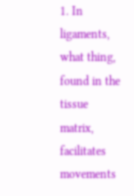1. In ligaments, what thing, found in the tissue matrix, facilitates movements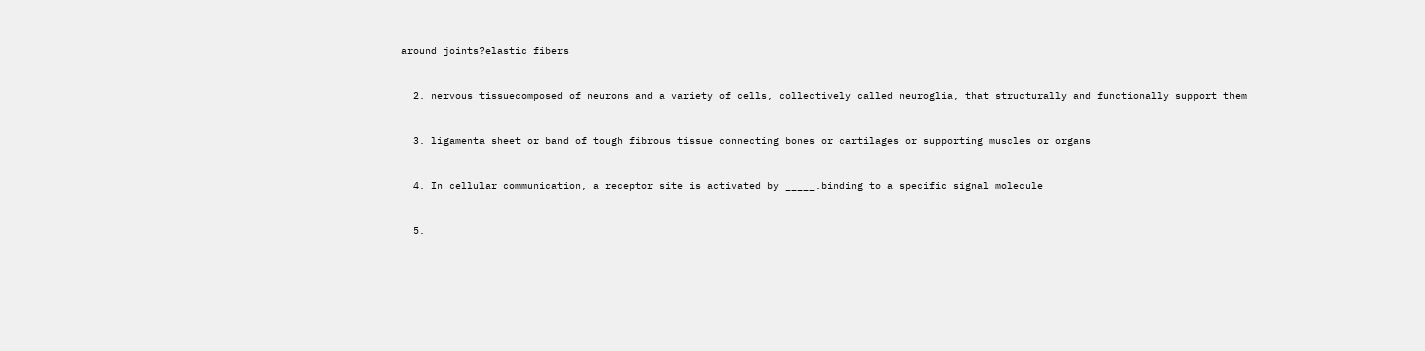around joints?elastic fibers


  2. nervous tissuecomposed of neurons and a variety of cells, collectively called neuroglia, that structurally and functionally support them


  3. ligamenta sheet or band of tough fibrous tissue connecting bones or cartilages or supporting muscles or organs


  4. In cellular communication, a receptor site is activated by _____.binding to a specific signal molecule


  5.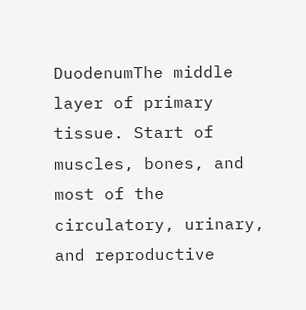DuodenumThe middle layer of primary tissue. Start of muscles, bones, and most of the circulatory, urinary, and reproductive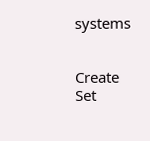systems


Create Set